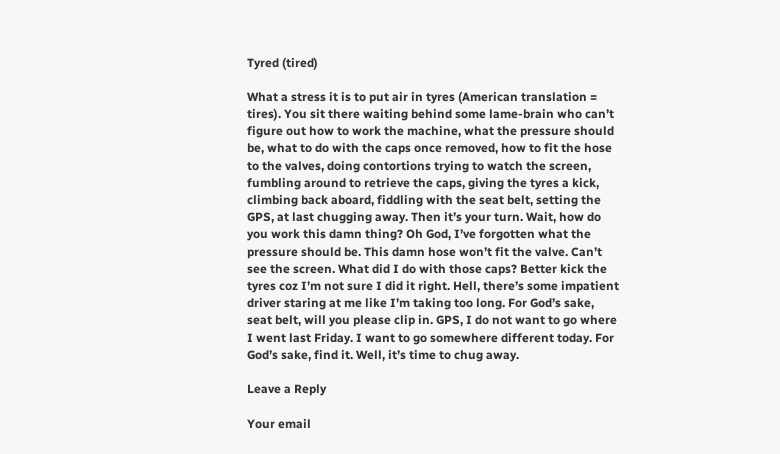Tyred (tired)

What a stress it is to put air in tyres (American translation = tires). You sit there waiting behind some lame-brain who can’t figure out how to work the machine, what the pressure should be, what to do with the caps once removed, how to fit the hose to the valves, doing contortions trying to watch the screen, fumbling around to retrieve the caps, giving the tyres a kick, climbing back aboard, fiddling with the seat belt, setting the GPS, at last chugging away. Then it’s your turn. Wait, how do you work this damn thing? Oh God, I’ve forgotten what the pressure should be. This damn hose won’t fit the valve. Can’t see the screen. What did I do with those caps? Better kick the tyres coz I’m not sure I did it right. Hell, there’s some impatient driver staring at me like I’m taking too long. For God’s sake, seat belt, will you please clip in. GPS, I do not want to go where I went last Friday. I want to go somewhere different today. For God’s sake, find it. Well, it’s time to chug away.

Leave a Reply

Your email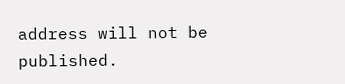address will not be published.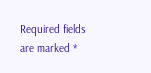Required fields are marked *